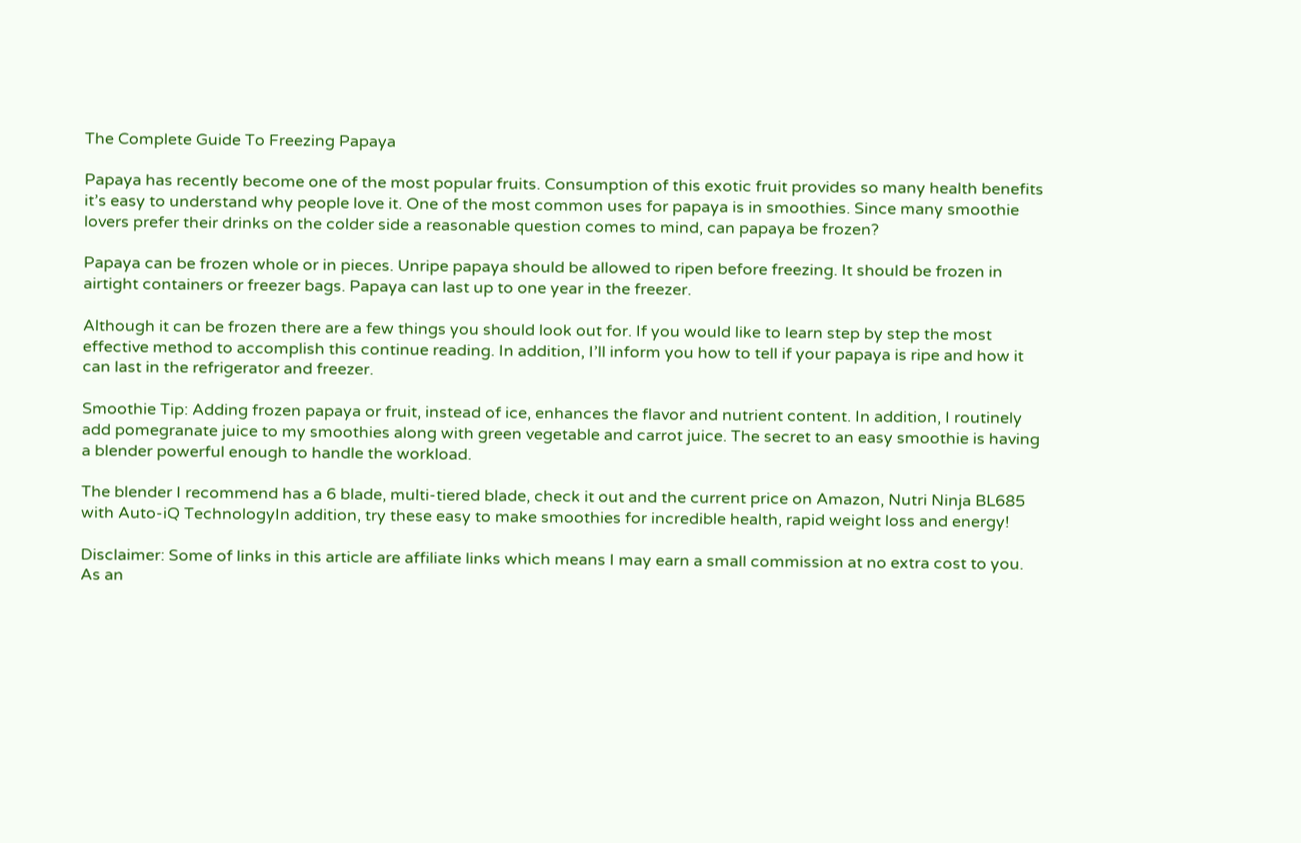The Complete Guide To Freezing Papaya

Papaya has recently become one of the most popular fruits. Consumption of this exotic fruit provides so many health benefits it’s easy to understand why people love it. One of the most common uses for papaya is in smoothies. Since many smoothie lovers prefer their drinks on the colder side a reasonable question comes to mind, can papaya be frozen?

Papaya can be frozen whole or in pieces. Unripe papaya should be allowed to ripen before freezing. It should be frozen in airtight containers or freezer bags. Papaya can last up to one year in the freezer.

Although it can be frozen there are a few things you should look out for. If you would like to learn step by step the most effective method to accomplish this continue reading. In addition, I’ll inform you how to tell if your papaya is ripe and how it can last in the refrigerator and freezer.

Smoothie Tip: Adding frozen papaya or fruit, instead of ice, enhances the flavor and nutrient content. In addition, I routinely add pomegranate juice to my smoothies along with green vegetable and carrot juice. The secret to an easy smoothie is having a blender powerful enough to handle the workload.

The blender I recommend has a 6 blade, multi-tiered blade, check it out and the current price on Amazon, Nutri Ninja BL685 with Auto-iQ TechnologyIn addition, try these easy to make smoothies for incredible health, rapid weight loss and energy!

Disclaimer: Some of links in this article are affiliate links which means I may earn a small commission at no extra cost to you. As an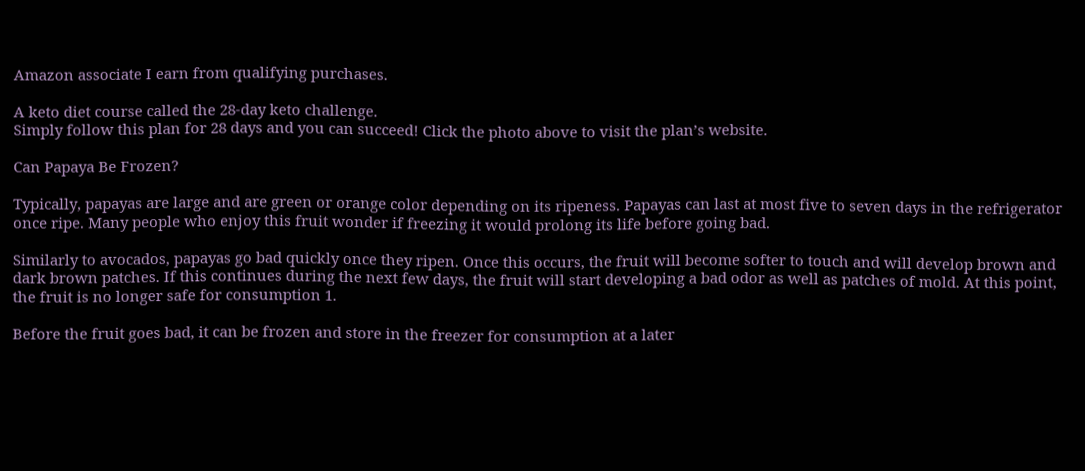Amazon associate I earn from qualifying purchases.

A keto diet course called the 28-day keto challenge.
Simply follow this plan for 28 days and you can succeed! Click the photo above to visit the plan’s website.

Can Papaya Be Frozen?

Typically, papayas are large and are green or orange color depending on its ripeness. Papayas can last at most five to seven days in the refrigerator once ripe. Many people who enjoy this fruit wonder if freezing it would prolong its life before going bad.

Similarly to avocados, papayas go bad quickly once they ripen. Once this occurs, the fruit will become softer to touch and will develop brown and dark brown patches. If this continues during the next few days, the fruit will start developing a bad odor as well as patches of mold. At this point, the fruit is no longer safe for consumption 1.

Before the fruit goes bad, it can be frozen and store in the freezer for consumption at a later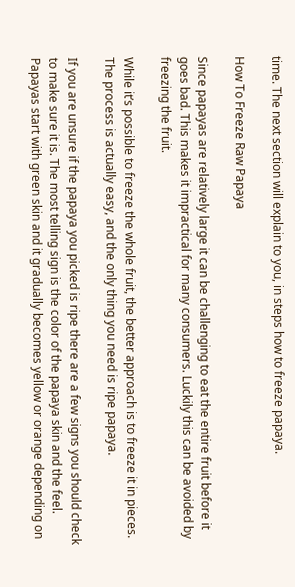time. The next section will explain to you, in steps how to freeze papaya.

How To Freeze Raw Papaya

Since papayas are relatively large it can be challenging to eat the entire fruit before it goes bad. This makes it impractical for many consumers. Luckily this can be avoided by freezing the fruit.

While it’s possible to freeze the whole fruit, the better approach is to freeze it in pieces. The process is actually easy, and the only thing you need is ripe papaya.

If you are unsure if the papaya you picked is ripe there are a few signs you should check to make sure it is. The most telling sign is the color of the papaya skin and the feel. Papayas start with green skin and it gradually becomes yellow or orange depending on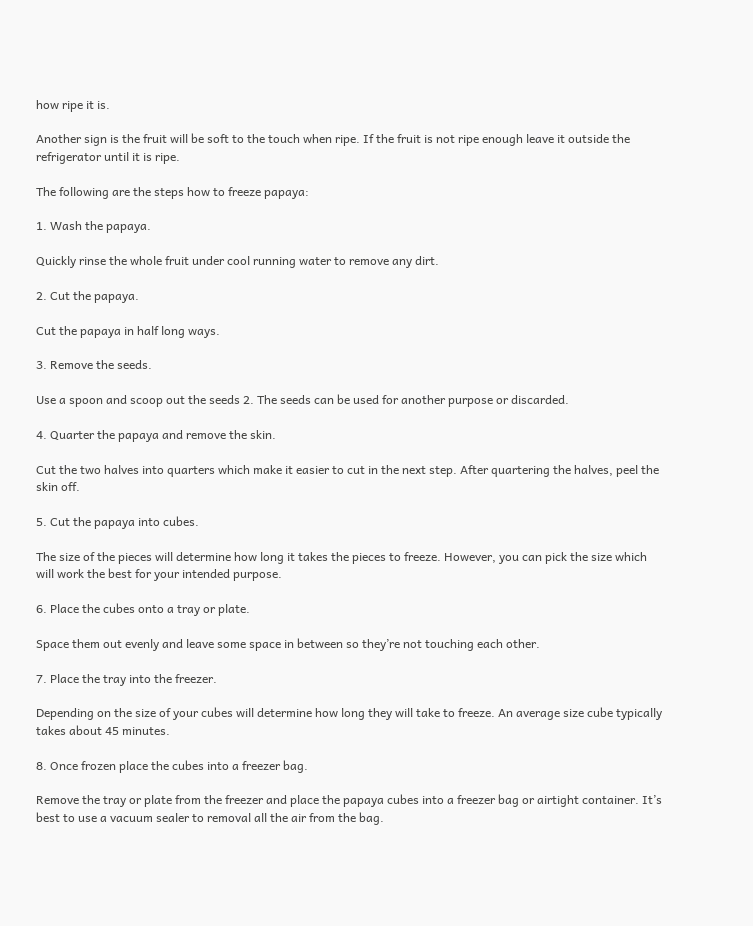how ripe it is.

Another sign is the fruit will be soft to the touch when ripe. If the fruit is not ripe enough leave it outside the refrigerator until it is ripe.

The following are the steps how to freeze papaya:

1. Wash the papaya.

Quickly rinse the whole fruit under cool running water to remove any dirt.

2. Cut the papaya.

Cut the papaya in half long ways.

3. Remove the seeds.

Use a spoon and scoop out the seeds 2. The seeds can be used for another purpose or discarded.

4. Quarter the papaya and remove the skin.

Cut the two halves into quarters which make it easier to cut in the next step. After quartering the halves, peel the skin off.

5. Cut the papaya into cubes.

The size of the pieces will determine how long it takes the pieces to freeze. However, you can pick the size which will work the best for your intended purpose.

6. Place the cubes onto a tray or plate.

Space them out evenly and leave some space in between so they’re not touching each other.

7. Place the tray into the freezer.

Depending on the size of your cubes will determine how long they will take to freeze. An average size cube typically takes about 45 minutes.

8. Once frozen place the cubes into a freezer bag.

Remove the tray or plate from the freezer and place the papaya cubes into a freezer bag or airtight container. It’s best to use a vacuum sealer to removal all the air from the bag.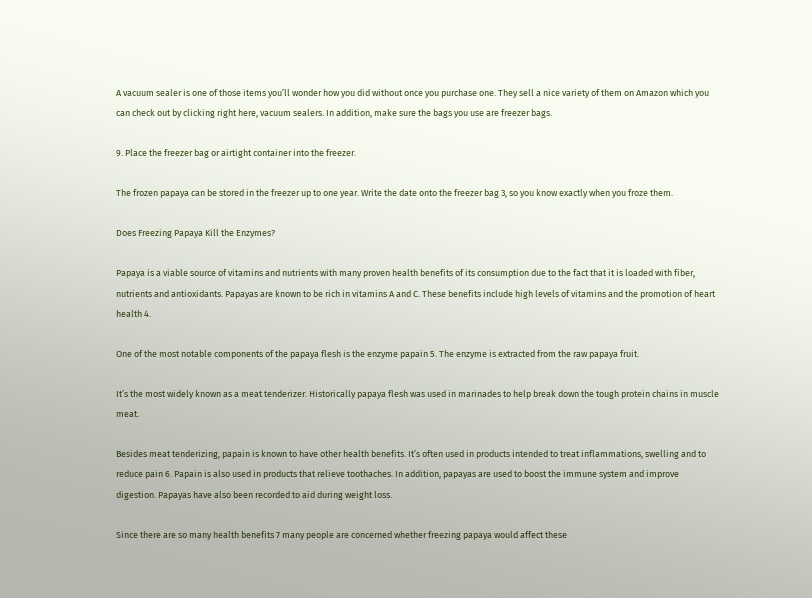A vacuum sealer is one of those items you’ll wonder how you did without once you purchase one. They sell a nice variety of them on Amazon which you can check out by clicking right here, vacuum sealers. In addition, make sure the bags you use are freezer bags.

9. Place the freezer bag or airtight container into the freezer.

The frozen papaya can be stored in the freezer up to one year. Write the date onto the freezer bag 3, so you know exactly when you froze them.

Does Freezing Papaya Kill the Enzymes?

Papaya is a viable source of vitamins and nutrients with many proven health benefits of its consumption due to the fact that it is loaded with fiber, nutrients and antioxidants. Papayas are known to be rich in vitamins A and C. These benefits include high levels of vitamins and the promotion of heart health 4.

One of the most notable components of the papaya flesh is the enzyme papain 5. The enzyme is extracted from the raw papaya fruit.

It’s the most widely known as a meat tenderizer. Historically papaya flesh was used in marinades to help break down the tough protein chains in muscle meat.

Besides meat tenderizing, papain is known to have other health benefits. It’s often used in products intended to treat inflammations, swelling and to reduce pain 6. Papain is also used in products that relieve toothaches. In addition, papayas are used to boost the immune system and improve digestion. Papayas have also been recorded to aid during weight loss.

Since there are so many health benefits 7 many people are concerned whether freezing papaya would affect these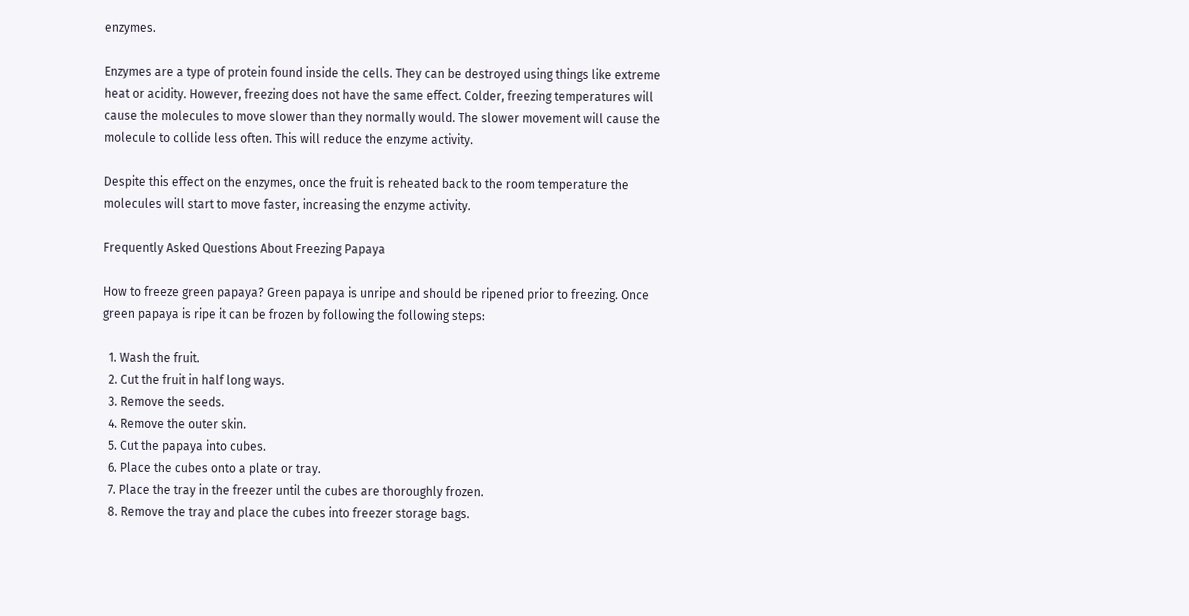enzymes.

Enzymes are a type of protein found inside the cells. They can be destroyed using things like extreme heat or acidity. However, freezing does not have the same effect. Colder, freezing temperatures will cause the molecules to move slower than they normally would. The slower movement will cause the molecule to collide less often. This will reduce the enzyme activity.

Despite this effect on the enzymes, once the fruit is reheated back to the room temperature the molecules will start to move faster, increasing the enzyme activity.

Frequently Asked Questions About Freezing Papaya

How to freeze green papaya? Green papaya is unripe and should be ripened prior to freezing. Once green papaya is ripe it can be frozen by following the following steps:

  1. Wash the fruit.
  2. Cut the fruit in half long ways.
  3. Remove the seeds.
  4. Remove the outer skin.
  5. Cut the papaya into cubes.
  6. Place the cubes onto a plate or tray.
  7. Place the tray in the freezer until the cubes are thoroughly frozen.
  8. Remove the tray and place the cubes into freezer storage bags.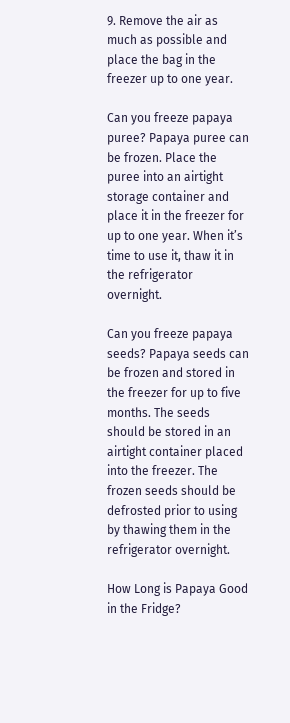9. Remove the air as much as possible and place the bag in the freezer up to one year.

Can you freeze papaya puree? Papaya puree can be frozen. Place the puree into an airtight storage container and place it in the freezer for up to one year. When it’s time to use it, thaw it in the refrigerator overnight.

Can you freeze papaya seeds? Papaya seeds can be frozen and stored in the freezer for up to five months. The seeds should be stored in an airtight container placed into the freezer. The frozen seeds should be defrosted prior to using by thawing them in the refrigerator overnight.

How Long is Papaya Good in the Fridge?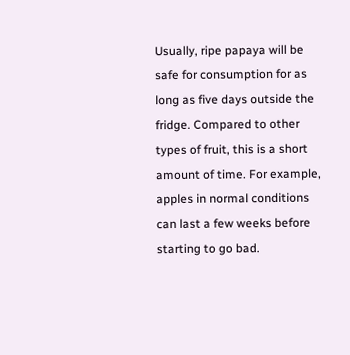Usually, ripe papaya will be safe for consumption for as long as five days outside the fridge. Compared to other types of fruit, this is a short amount of time. For example, apples in normal conditions can last a few weeks before starting to go bad.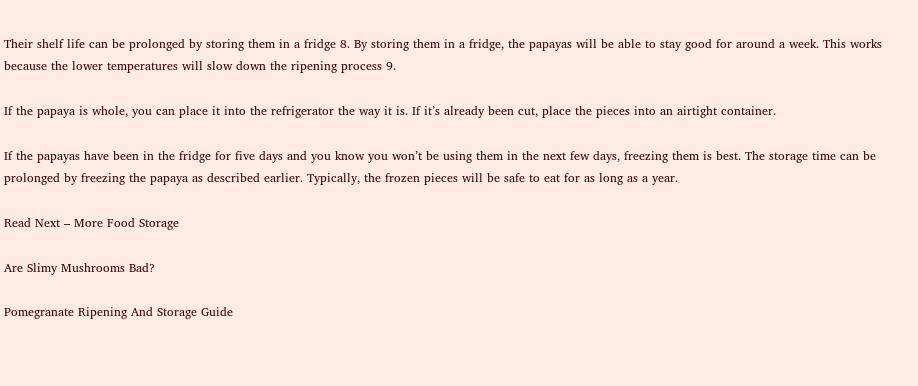Their shelf life can be prolonged by storing them in a fridge 8. By storing them in a fridge, the papayas will be able to stay good for around a week. This works because the lower temperatures will slow down the ripening process 9.

If the papaya is whole, you can place it into the refrigerator the way it is. If it’s already been cut, place the pieces into an airtight container.

If the papayas have been in the fridge for five days and you know you won’t be using them in the next few days, freezing them is best. The storage time can be prolonged by freezing the papaya as described earlier. Typically, the frozen pieces will be safe to eat for as long as a year.

Read Next – More Food Storage

Are Slimy Mushrooms Bad?

Pomegranate Ripening And Storage Guide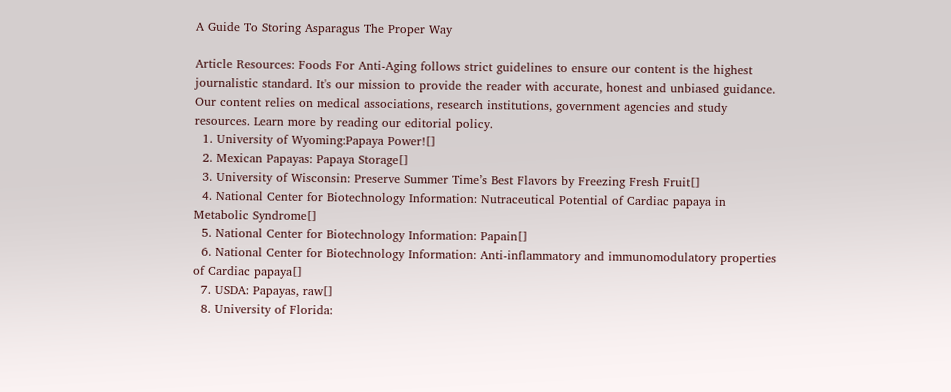A Guide To Storing Asparagus The Proper Way

Article Resources: Foods For Anti-Aging follows strict guidelines to ensure our content is the highest journalistic standard. It's our mission to provide the reader with accurate, honest and unbiased guidance. Our content relies on medical associations, research institutions, government agencies and study resources. Learn more by reading our editorial policy.
  1. University of Wyoming:Papaya Power![]
  2. Mexican Papayas: Papaya Storage[]
  3. University of Wisconsin: Preserve Summer Time’s Best Flavors by Freezing Fresh Fruit[]
  4. National Center for Biotechnology Information: Nutraceutical Potential of Cardiac papaya in Metabolic Syndrome[]
  5. National Center for Biotechnology Information: Papain[]
  6. National Center for Biotechnology Information: Anti-inflammatory and immunomodulatory properties of Cardiac papaya[]
  7. USDA: Papayas, raw[]
  8. University of Florida: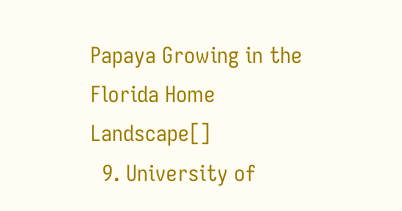Papaya Growing in the Florida Home Landscape[]
  9. University of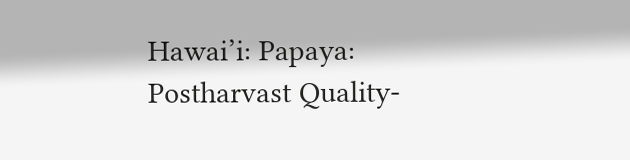Hawai’i: Papaya: Postharvast Quality-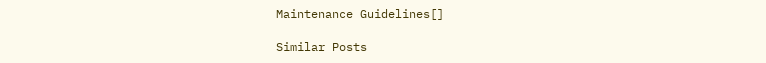Maintenance Guidelines[]

Similar Posts